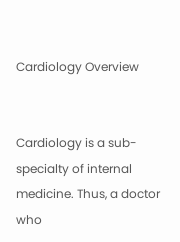Cardiology Overview


Cardiology is a sub-specialty of internal medicine. Thus, a doctor who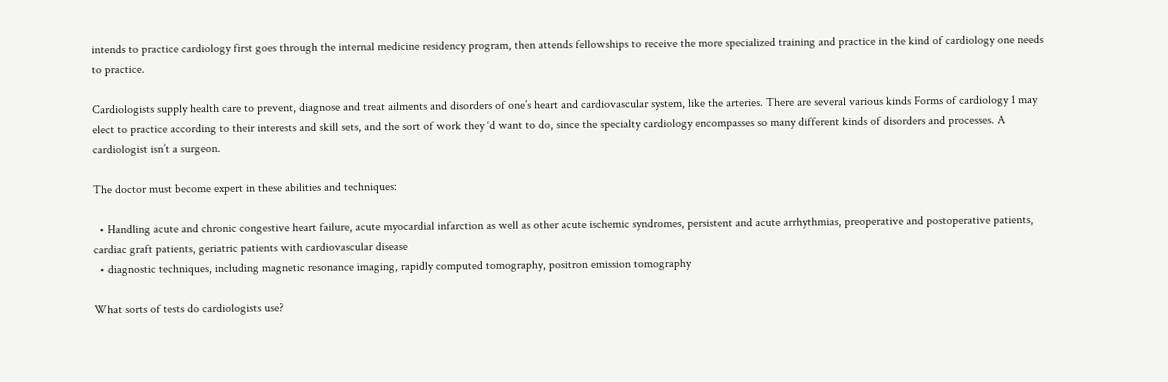intends to practice cardiology first goes through the internal medicine residency program, then attends fellowships to receive the more specialized training and practice in the kind of cardiology one needs to practice.

Cardiologists supply health care to prevent, diagnose and treat ailments and disorders of one’s heart and cardiovascular system, like the arteries. There are several various kinds Forms of cardiology 1 may elect to practice according to their interests and skill sets, and the sort of work they ‘d want to do, since the specialty cardiology encompasses so many different kinds of disorders and processes. A cardiologist isn’t a surgeon.

The doctor must become expert in these abilities and techniques:

  • Handling acute and chronic congestive heart failure, acute myocardial infarction as well as other acute ischemic syndromes, persistent and acute arrhythmias, preoperative and postoperative patients, cardiac graft patients, geriatric patients with cardiovascular disease
  • diagnostic techniques, including magnetic resonance imaging, rapidly computed tomography, positron emission tomography

What sorts of tests do cardiologists use?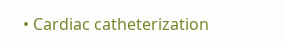• Cardiac catheterization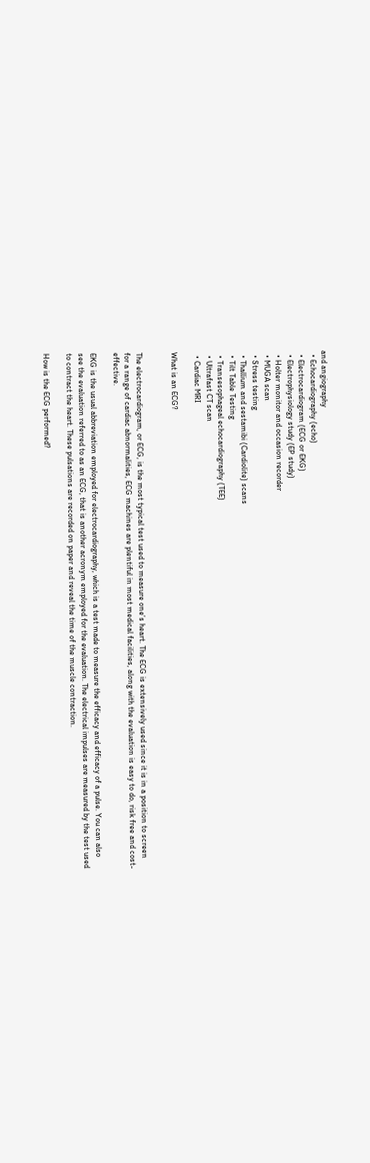and angiography
  • Echocardiography (echo)
  • Electrocardiogram (ECG or EKG)
  • Electrophysiology study (EP study)
  • Holter monitor and occasion recorder
  • MUGA scan
  • Stress testing
  • Thallium and sestamibi (Cardiolite) scans
  • Tilt Table Testing
  • Transesophageal echocardiography (TEE)
  • Ultrafast CT scan
  • Cardiac MRI

What is an ECG?


The electrocardiogram, or ECG, is the most typical test used to measure one’s heart. The ECG is extensively used since it is in a position to screen for a range of cardiac abnormalities, ECG machines are plentiful in most medical facilities, along with the evaluation is easy to do, risk free and cost-effective.

EKG is the usual abbreviation employed for electrocardiography, which is a test made to measure the efficacy and efficacy of a pulse. You can also see the evaluation referred to as an ECG, that is another acronym employed for the evaluation. The electrical impulses are measured by the test used to contract the heart. These pulsations are recorded on paper and reveal the time of the muscle contraction.

How is the ECG performed?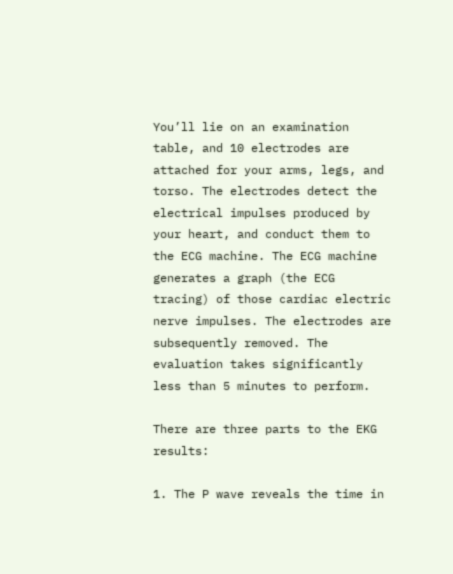You’ll lie on an examination table, and 10 electrodes are attached for your arms, legs, and torso. The electrodes detect the electrical impulses produced by your heart, and conduct them to the ECG machine. The ECG machine generates a graph (the ECG tracing) of those cardiac electric nerve impulses. The electrodes are subsequently removed. The evaluation takes significantly less than 5 minutes to perform.

There are three parts to the EKG results:

1. The P wave reveals the time in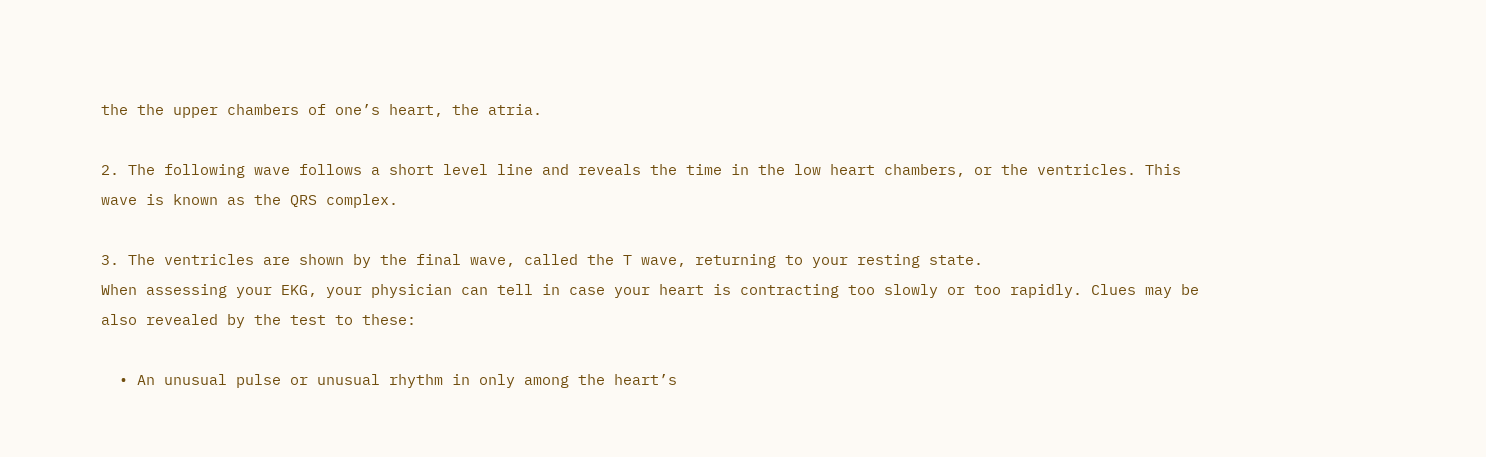the the upper chambers of one’s heart, the atria.

2. The following wave follows a short level line and reveals the time in the low heart chambers, or the ventricles. This wave is known as the QRS complex.

3. The ventricles are shown by the final wave, called the T wave, returning to your resting state.
When assessing your EKG, your physician can tell in case your heart is contracting too slowly or too rapidly. Clues may be also revealed by the test to these:

  • An unusual pulse or unusual rhythm in only among the heart’s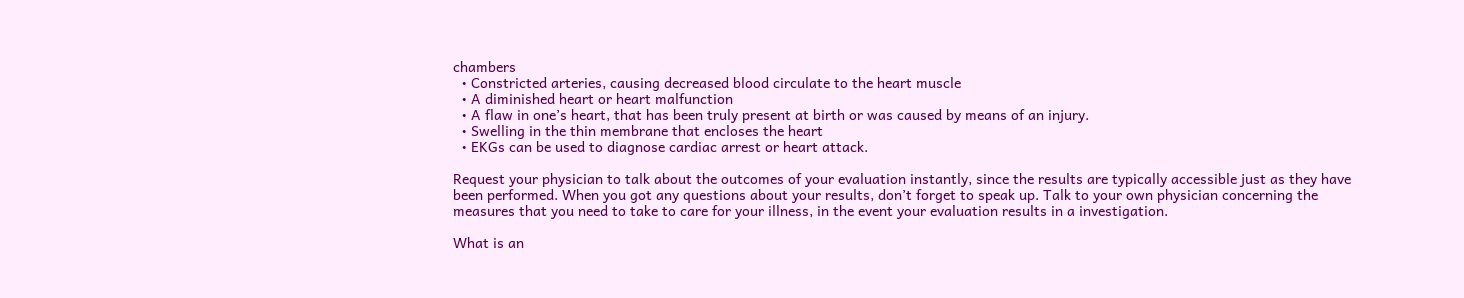chambers
  • Constricted arteries, causing decreased blood circulate to the heart muscle
  • A diminished heart or heart malfunction
  • A flaw in one’s heart, that has been truly present at birth or was caused by means of an injury.
  • Swelling in the thin membrane that encloses the heart
  • EKGs can be used to diagnose cardiac arrest or heart attack.

Request your physician to talk about the outcomes of your evaluation instantly, since the results are typically accessible just as they have been performed. When you got any questions about your results, don’t forget to speak up. Talk to your own physician concerning the measures that you need to take to care for your illness, in the event your evaluation results in a investigation.

What is an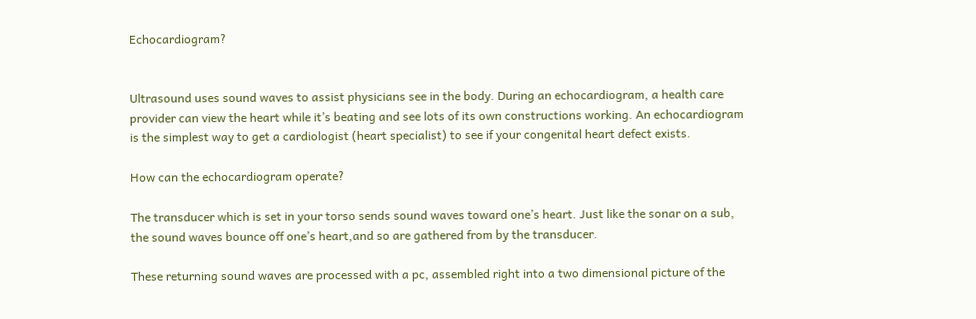Echocardiogram?


Ultrasound uses sound waves to assist physicians see in the body. During an echocardiogram, a health care provider can view the heart while it’s beating and see lots of its own constructions working. An echocardiogram is the simplest way to get a cardiologist (heart specialist) to see if your congenital heart defect exists.

How can the echocardiogram operate?

The transducer which is set in your torso sends sound waves toward one’s heart. Just like the sonar on a sub, the sound waves bounce off one’s heart,and so are gathered from by the transducer.

These returning sound waves are processed with a pc, assembled right into a two dimensional picture of the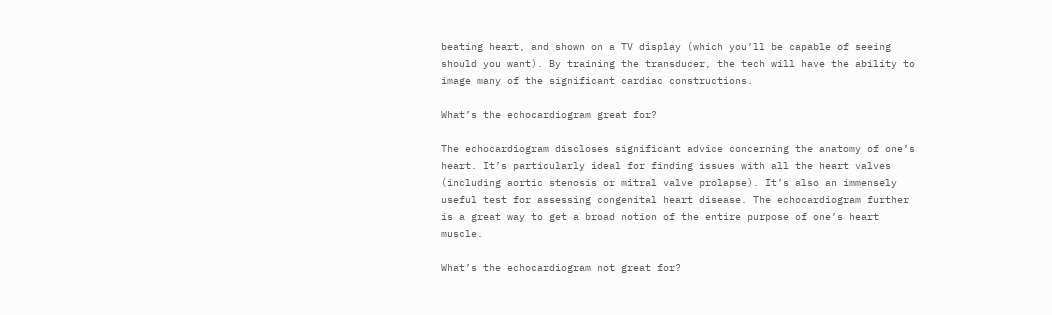beating heart, and shown on a TV display (which you’ll be capable of seeing should you want). By training the transducer, the tech will have the ability to image many of the significant cardiac constructions.

What’s the echocardiogram great for?

The echocardiogram discloses significant advice concerning the anatomy of one’s heart. It’s particularly ideal for finding issues with all the heart valves (including aortic stenosis or mitral valve prolapse). It’s also an immensely useful test for assessing congenital heart disease. The echocardiogram further is a great way to get a broad notion of the entire purpose of one’s heart muscle.

What’s the echocardiogram not great for?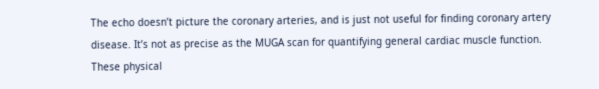The echo doesn’t picture the coronary arteries, and is just not useful for finding coronary artery disease. It’s not as precise as the MUGA scan for quantifying general cardiac muscle function. These physical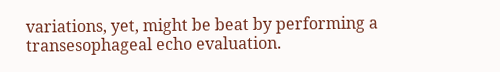variations, yet, might be beat by performing a transesophageal echo evaluation.